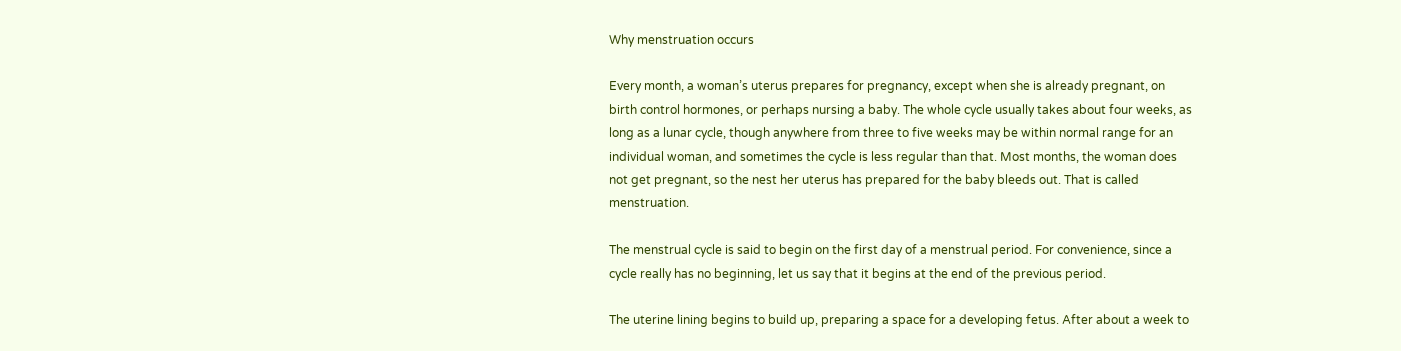Why menstruation occurs

Every month, a woman’s uterus prepares for pregnancy, except when she is already pregnant, on birth control hormones, or perhaps nursing a baby. The whole cycle usually takes about four weeks, as long as a lunar cycle, though anywhere from three to five weeks may be within normal range for an individual woman, and sometimes the cycle is less regular than that. Most months, the woman does not get pregnant, so the nest her uterus has prepared for the baby bleeds out. That is called menstruation.

The menstrual cycle is said to begin on the first day of a menstrual period. For convenience, since a cycle really has no beginning, let us say that it begins at the end of the previous period.

The uterine lining begins to build up, preparing a space for a developing fetus. After about a week to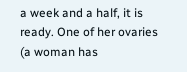a week and a half, it is ready. One of her ovaries (a woman has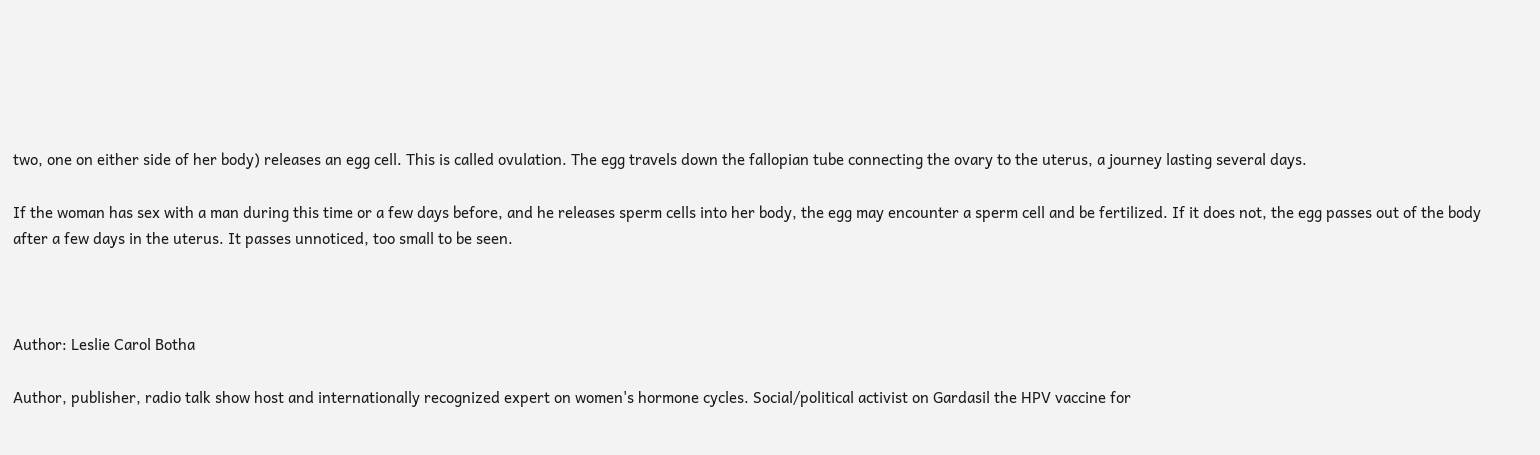two, one on either side of her body) releases an egg cell. This is called ovulation. The egg travels down the fallopian tube connecting the ovary to the uterus, a journey lasting several days.

If the woman has sex with a man during this time or a few days before, and he releases sperm cells into her body, the egg may encounter a sperm cell and be fertilized. If it does not, the egg passes out of the body after a few days in the uterus. It passes unnoticed, too small to be seen.



Author: Leslie Carol Botha

Author, publisher, radio talk show host and internationally recognized expert on women's hormone cycles. Social/political activist on Gardasil the HPV vaccine for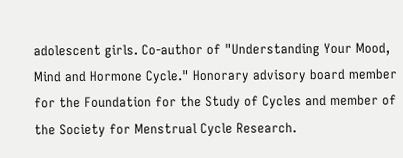adolescent girls. Co-author of "Understanding Your Mood, Mind and Hormone Cycle." Honorary advisory board member for the Foundation for the Study of Cycles and member of the Society for Menstrual Cycle Research.